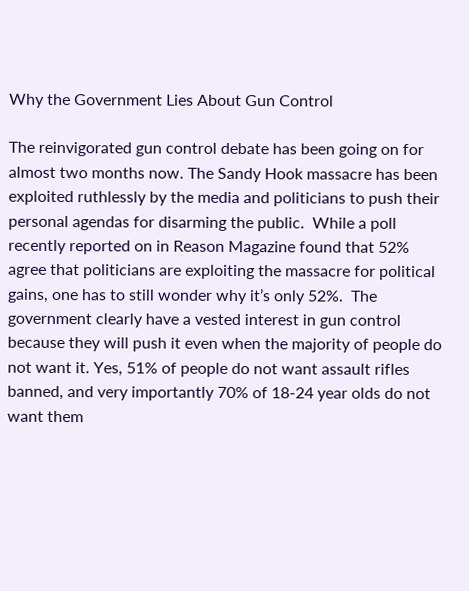Why the Government Lies About Gun Control

The reinvigorated gun control debate has been going on for almost two months now. The Sandy Hook massacre has been exploited ruthlessly by the media and politicians to push their personal agendas for disarming the public.  While a poll recently reported on in Reason Magazine found that 52% agree that politicians are exploiting the massacre for political gains, one has to still wonder why it’s only 52%.  The government clearly have a vested interest in gun control because they will push it even when the majority of people do not want it. Yes, 51% of people do not want assault rifles banned, and very importantly 70% of 18-24 year olds do not want them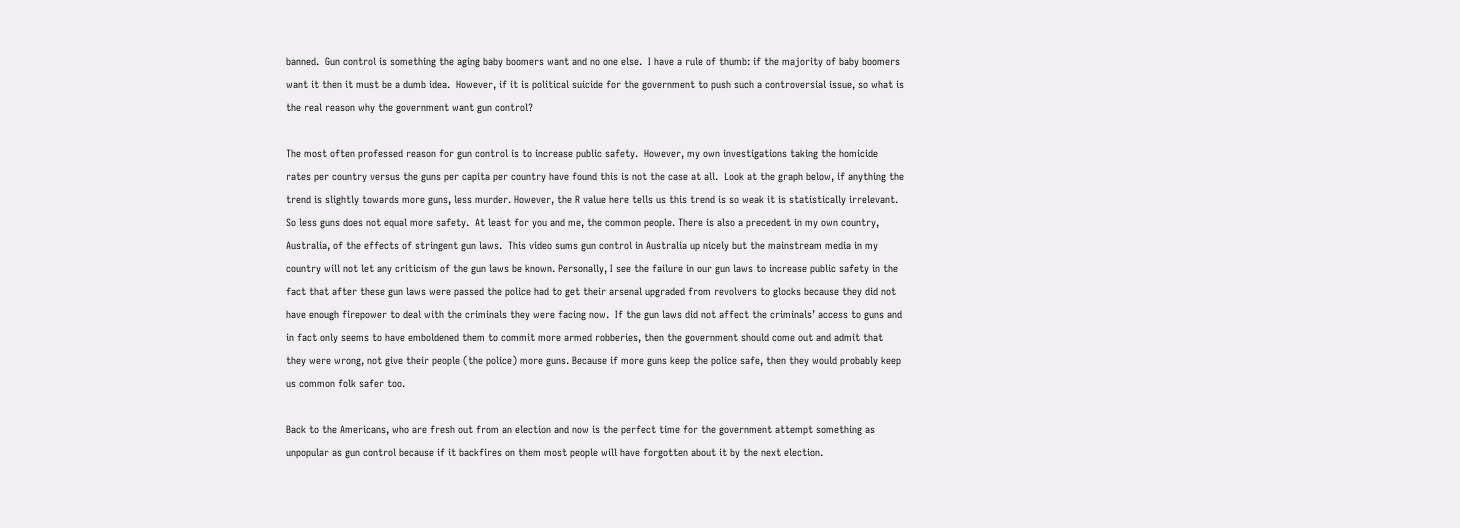banned.  Gun control is something the aging baby boomers want and no one else.  I have a rule of thumb: if the majority of baby boomers want it then it must be a dumb idea.  However, if it is political suicide for the government to push such a controversial issue, so what is the real reason why the government want gun control?

The most often professed reason for gun control is to increase public safety.  However, my own investigations taking the homicide rates per country versus the guns per capita per country have found this is not the case at all.  Look at the graph below, if anything the trend is slightly towards more guns, less murder. However, the R value here tells us this trend is so weak it is statistically irrelevant.  So less guns does not equal more safety.  At least for you and me, the common people. There is also a precedent in my own country, Australia, of the effects of stringent gun laws.  This video sums gun control in Australia up nicely but the mainstream media in my country will not let any criticism of the gun laws be known. Personally, I see the failure in our gun laws to increase public safety in the fact that after these gun laws were passed the police had to get their arsenal upgraded from revolvers to glocks because they did not have enough firepower to deal with the criminals they were facing now.  If the gun laws did not affect the criminals’ access to guns and in fact only seems to have emboldened them to commit more armed robberies, then the government should come out and admit that they were wrong, not give their people (the police) more guns. Because if more guns keep the police safe, then they would probably keep us common folk safer too.

Back to the Americans, who are fresh out from an election and now is the perfect time for the government attempt something as unpopular as gun control because if it backfires on them most people will have forgotten about it by the next election.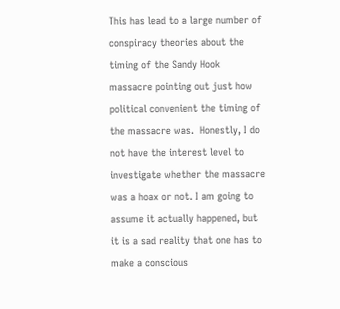This has lead to a large number of conspiracy theories about the timing of the Sandy Hook massacre pointing out just how political convenient the timing of the massacre was.  Honestly, I do not have the interest level to investigate whether the massacre was a hoax or not. I am going to assume it actually happened, but it is a sad reality that one has to make a conscious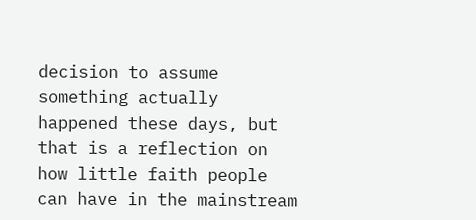decision to assume something actually happened these days, but that is a reflection on how little faith people can have in the mainstream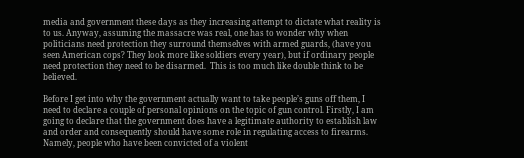media and government these days as they increasing attempt to dictate what reality is to us. Anyway, assuming the massacre was real, one has to wonder why when politicians need protection they surround themselves with armed guards, (have you seen American cops? They look more like soldiers every year), but if ordinary people need protection they need to be disarmed.  This is too much like double think to be believed.

Before I get into why the government actually want to take people’s guns off them, I need to declare a couple of personal opinions on the topic of gun control. Firstly, I am going to declare that the government does have a legitimate authority to establish law and order and consequently should have some role in regulating access to firearms. Namely, people who have been convicted of a violent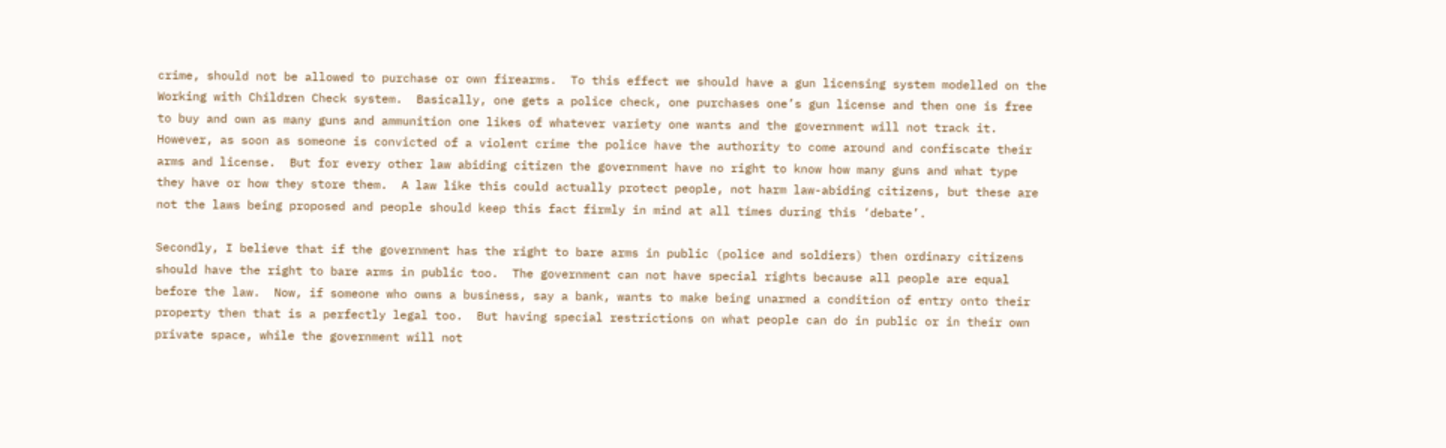crime, should not be allowed to purchase or own firearms.  To this effect we should have a gun licensing system modelled on the Working with Children Check system.  Basically, one gets a police check, one purchases one’s gun license and then one is free to buy and own as many guns and ammunition one likes of whatever variety one wants and the government will not track it. However, as soon as someone is convicted of a violent crime the police have the authority to come around and confiscate their arms and license.  But for every other law abiding citizen the government have no right to know how many guns and what type they have or how they store them.  A law like this could actually protect people, not harm law-abiding citizens, but these are not the laws being proposed and people should keep this fact firmly in mind at all times during this ‘debate’.

Secondly, I believe that if the government has the right to bare arms in public (police and soldiers) then ordinary citizens should have the right to bare arms in public too.  The government can not have special rights because all people are equal before the law.  Now, if someone who owns a business, say a bank, wants to make being unarmed a condition of entry onto their property then that is a perfectly legal too.  But having special restrictions on what people can do in public or in their own private space, while the government will not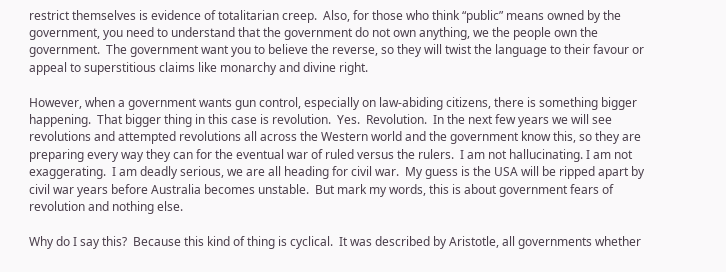restrict themselves is evidence of totalitarian creep.  Also, for those who think “public” means owned by the government, you need to understand that the government do not own anything, we the people own the government.  The government want you to believe the reverse, so they will twist the language to their favour or appeal to superstitious claims like monarchy and divine right.

However, when a government wants gun control, especially on law-abiding citizens, there is something bigger happening.  That bigger thing in this case is revolution.  Yes.  Revolution.  In the next few years we will see revolutions and attempted revolutions all across the Western world and the government know this, so they are preparing every way they can for the eventual war of ruled versus the rulers.  I am not hallucinating. I am not exaggerating.  I am deadly serious, we are all heading for civil war.  My guess is the USA will be ripped apart by civil war years before Australia becomes unstable.  But mark my words, this is about government fears of revolution and nothing else.

Why do I say this?  Because this kind of thing is cyclical.  It was described by Aristotle, all governments whether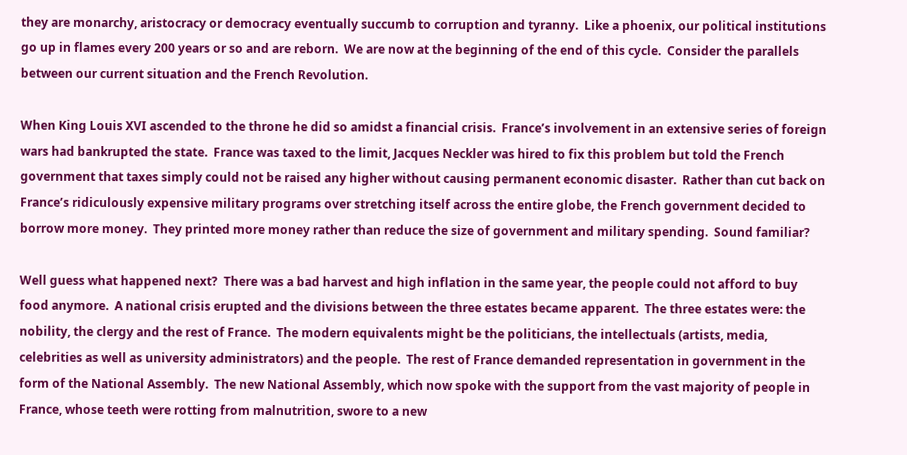they are monarchy, aristocracy or democracy eventually succumb to corruption and tyranny.  Like a phoenix, our political institutions go up in flames every 200 years or so and are reborn.  We are now at the beginning of the end of this cycle.  Consider the parallels between our current situation and the French Revolution.

When King Louis XVI ascended to the throne he did so amidst a financial crisis.  France’s involvement in an extensive series of foreign wars had bankrupted the state.  France was taxed to the limit, Jacques Neckler was hired to fix this problem but told the French government that taxes simply could not be raised any higher without causing permanent economic disaster.  Rather than cut back on France’s ridiculously expensive military programs over stretching itself across the entire globe, the French government decided to borrow more money.  They printed more money rather than reduce the size of government and military spending.  Sound familiar?

Well guess what happened next?  There was a bad harvest and high inflation in the same year, the people could not afford to buy food anymore.  A national crisis erupted and the divisions between the three estates became apparent.  The three estates were: the nobility, the clergy and the rest of France.  The modern equivalents might be the politicians, the intellectuals (artists, media, celebrities as well as university administrators) and the people.  The rest of France demanded representation in government in the form of the National Assembly.  The new National Assembly, which now spoke with the support from the vast majority of people in France, whose teeth were rotting from malnutrition, swore to a new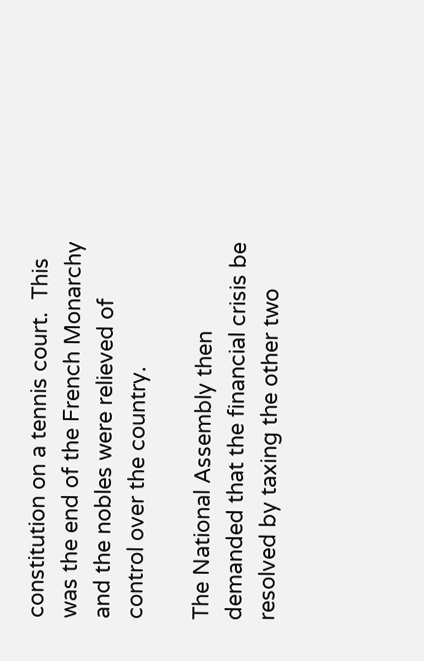constitution on a tennis court.  This was the end of the French Monarchy and the nobles were relieved of control over the country.

The National Assembly then demanded that the financial crisis be resolved by taxing the other two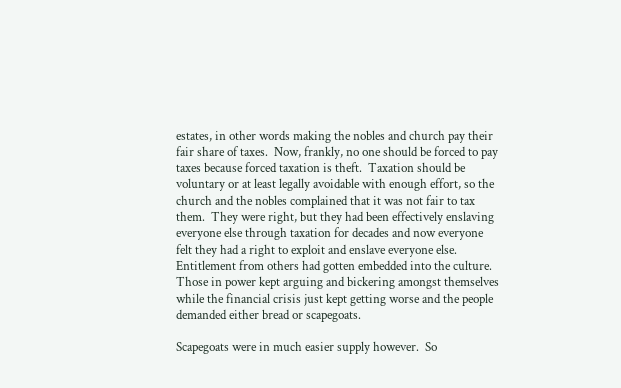estates, in other words making the nobles and church pay their fair share of taxes.  Now, frankly, no one should be forced to pay taxes because forced taxation is theft.  Taxation should be voluntary or at least legally avoidable with enough effort, so the church and the nobles complained that it was not fair to tax them.  They were right, but they had been effectively enslaving everyone else through taxation for decades and now everyone felt they had a right to exploit and enslave everyone else.  Entitlement from others had gotten embedded into the culture.  Those in power kept arguing and bickering amongst themselves while the financial crisis just kept getting worse and the people demanded either bread or scapegoats.

Scapegoats were in much easier supply however.  So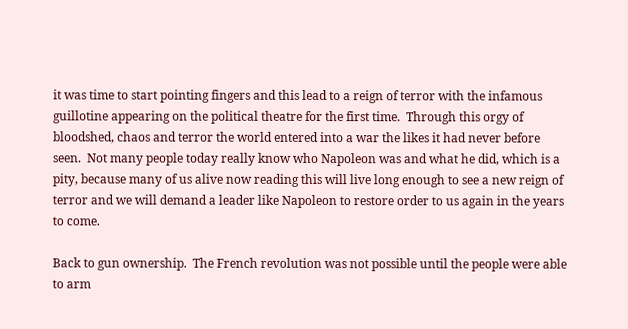it was time to start pointing fingers and this lead to a reign of terror with the infamous guillotine appearing on the political theatre for the first time.  Through this orgy of bloodshed, chaos and terror the world entered into a war the likes it had never before seen.  Not many people today really know who Napoleon was and what he did, which is a pity, because many of us alive now reading this will live long enough to see a new reign of terror and we will demand a leader like Napoleon to restore order to us again in the years to come.

Back to gun ownership.  The French revolution was not possible until the people were able to arm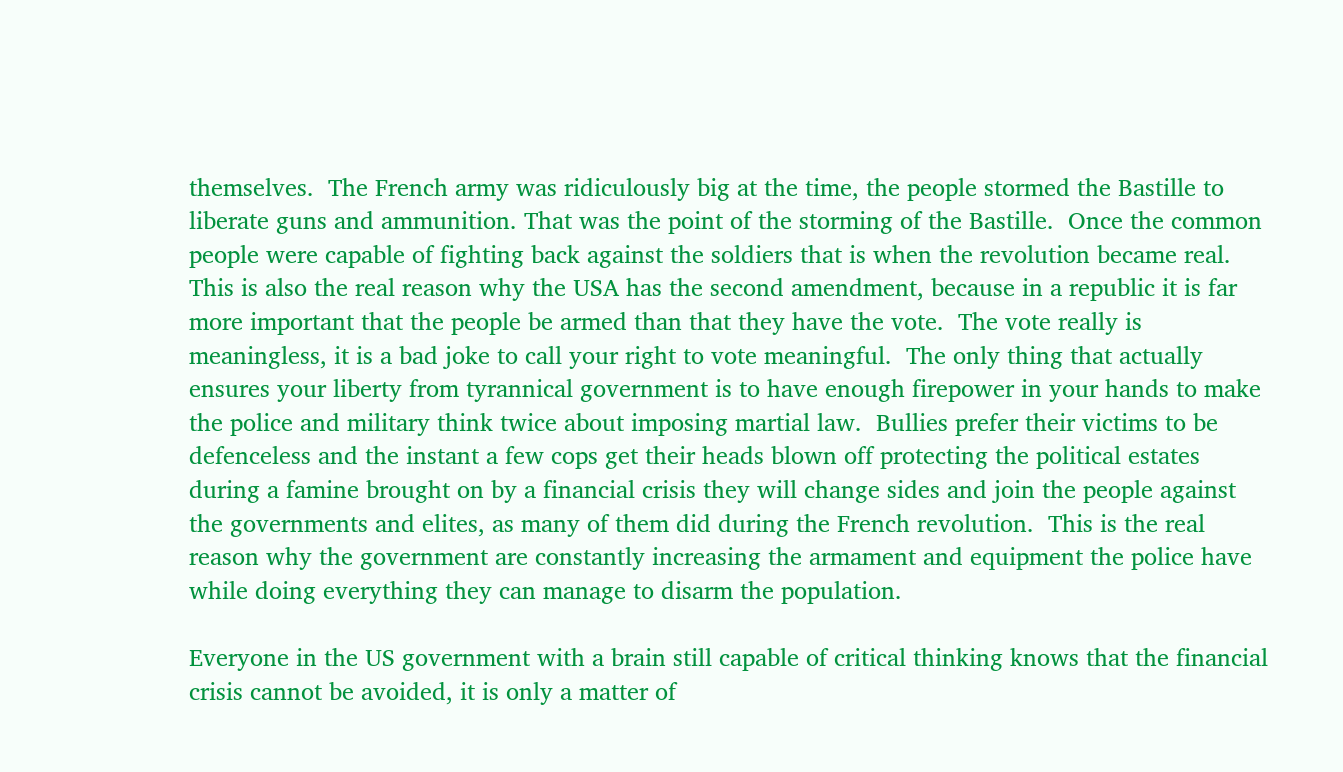themselves.  The French army was ridiculously big at the time, the people stormed the Bastille to liberate guns and ammunition. That was the point of the storming of the Bastille.  Once the common people were capable of fighting back against the soldiers that is when the revolution became real.  This is also the real reason why the USA has the second amendment, because in a republic it is far more important that the people be armed than that they have the vote.  The vote really is meaningless, it is a bad joke to call your right to vote meaningful.  The only thing that actually ensures your liberty from tyrannical government is to have enough firepower in your hands to make the police and military think twice about imposing martial law.  Bullies prefer their victims to be defenceless and the instant a few cops get their heads blown off protecting the political estates during a famine brought on by a financial crisis they will change sides and join the people against the governments and elites, as many of them did during the French revolution.  This is the real reason why the government are constantly increasing the armament and equipment the police have while doing everything they can manage to disarm the population.

Everyone in the US government with a brain still capable of critical thinking knows that the financial crisis cannot be avoided, it is only a matter of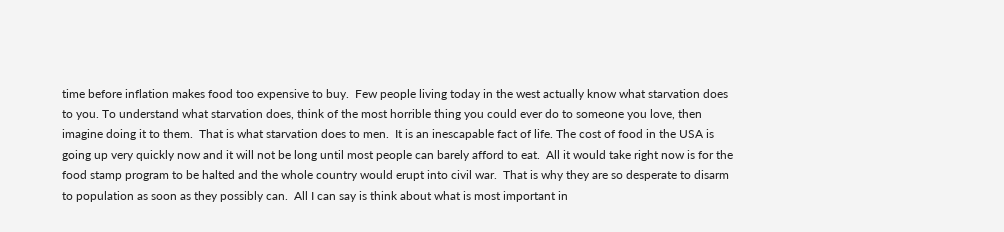time before inflation makes food too expensive to buy.  Few people living today in the west actually know what starvation does to you. To understand what starvation does, think of the most horrible thing you could ever do to someone you love, then imagine doing it to them.  That is what starvation does to men.  It is an inescapable fact of life. The cost of food in the USA is going up very quickly now and it will not be long until most people can barely afford to eat.  All it would take right now is for the food stamp program to be halted and the whole country would erupt into civil war.  That is why they are so desperate to disarm to population as soon as they possibly can.  All I can say is think about what is most important in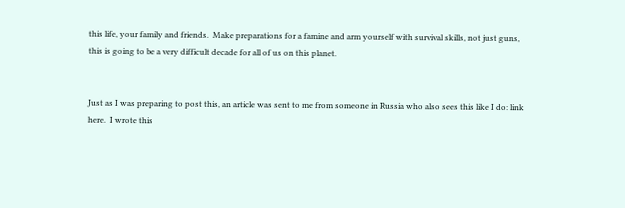this life, your family and friends.  Make preparations for a famine and arm yourself with survival skills, not just guns, this is going to be a very difficult decade for all of us on this planet.


Just as I was preparing to post this, an article was sent to me from someone in Russia who also sees this like I do: link here.  I wrote this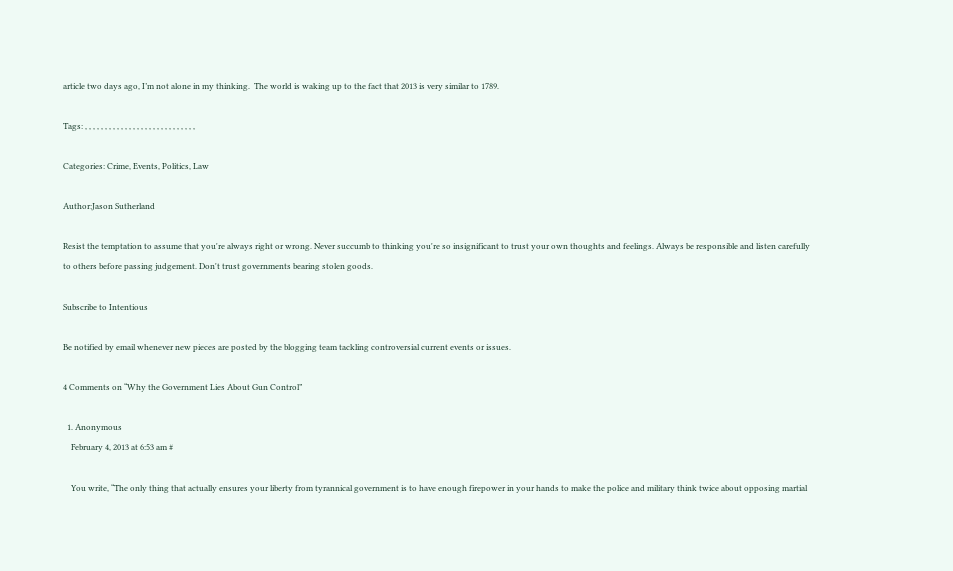article two days ago, I’m not alone in my thinking.  The world is waking up to the fact that 2013 is very similar to 1789.

Tags: , , , , , , , , , , , , , , , , , , , , , , , , , , , ,

Categories: Crime, Events, Politics, Law

Author:Jason Sutherland

Resist the temptation to assume that you're always right or wrong. Never succumb to thinking you're so insignificant to trust your own thoughts and feelings. Always be responsible and listen carefully to others before passing judgement. Don't trust governments bearing stolen goods.

Subscribe to Intentious

Be notified by email whenever new pieces are posted by the blogging team tackling controversial current events or issues.

4 Comments on “Why the Government Lies About Gun Control”

  1. Anonymous
    February 4, 2013 at 6:53 am #

    You write, “The only thing that actually ensures your liberty from tyrannical government is to have enough firepower in your hands to make the police and military think twice about opposing martial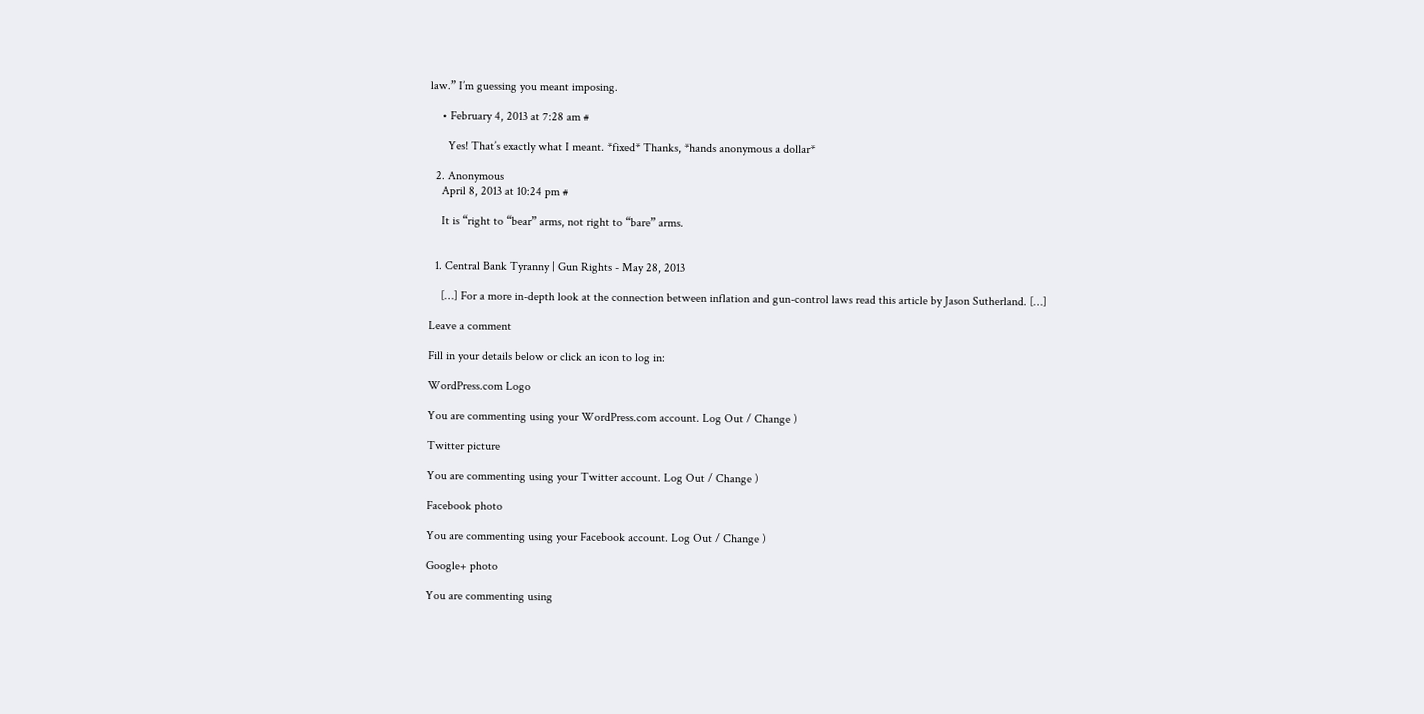law.” I’m guessing you meant imposing.

    • February 4, 2013 at 7:28 am #

      Yes! That’s exactly what I meant. *fixed* Thanks, *hands anonymous a dollar*

  2. Anonymous
    April 8, 2013 at 10:24 pm #

    It is “right to “bear” arms, not right to “bare” arms.


  1. Central Bank Tyranny | Gun Rights - May 28, 2013

    […] For a more in-depth look at the connection between inflation and gun-control laws read this article by Jason Sutherland. […]

Leave a comment

Fill in your details below or click an icon to log in:

WordPress.com Logo

You are commenting using your WordPress.com account. Log Out / Change )

Twitter picture

You are commenting using your Twitter account. Log Out / Change )

Facebook photo

You are commenting using your Facebook account. Log Out / Change )

Google+ photo

You are commenting using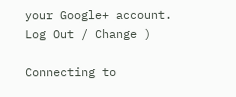your Google+ account. Log Out / Change )

Connecting to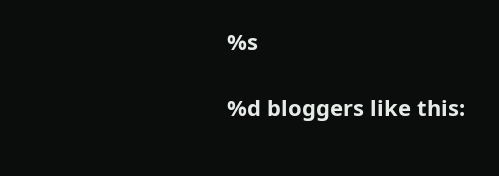%s

%d bloggers like this: